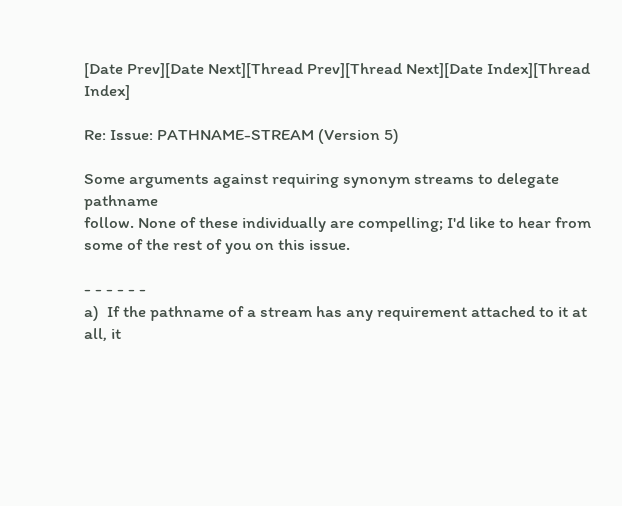[Date Prev][Date Next][Thread Prev][Thread Next][Date Index][Thread Index]

Re: Issue: PATHNAME-STREAM (Version 5)

Some arguments against requiring synonym streams to delegate pathname
follow. None of these individually are compelling; I'd like to hear from
some of the rest of you on this issue.

- - - - - -
a)  If the pathname of a stream has any requirement attached to it at
all, it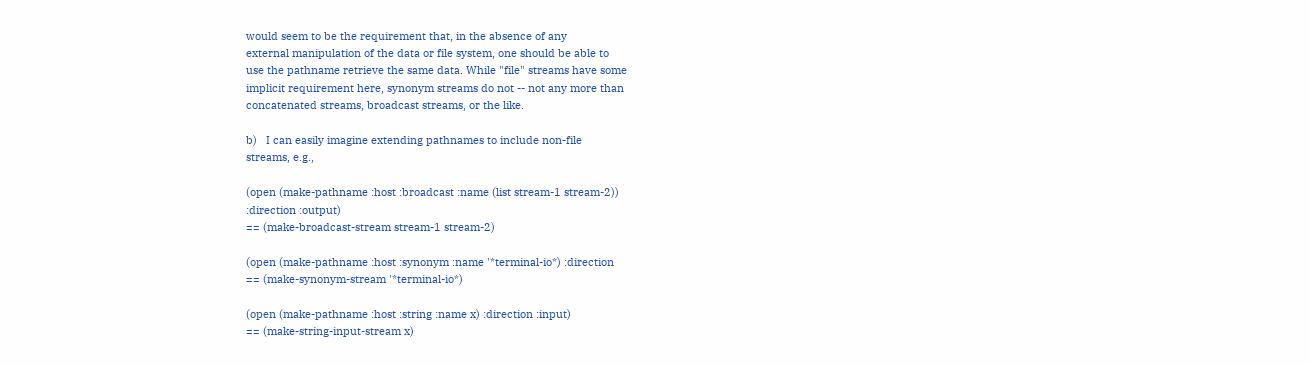would seem to be the requirement that, in the absence of any
external manipulation of the data or file system, one should be able to
use the pathname retrieve the same data. While "file" streams have some
implicit requirement here, synonym streams do not -- not any more than
concatenated streams, broadcast streams, or the like.

b)   I can easily imagine extending pathnames to include non-file
streams, e.g.,

(open (make-pathname :host :broadcast :name (list stream-1 stream-2))
:direction :output)
== (make-broadcast-stream stream-1 stream-2)

(open (make-pathname :host :synonym :name '*terminal-io*) :direction
== (make-synonym-stream '*terminal-io*)

(open (make-pathname :host :string :name x) :direction :input)
== (make-string-input-stream x)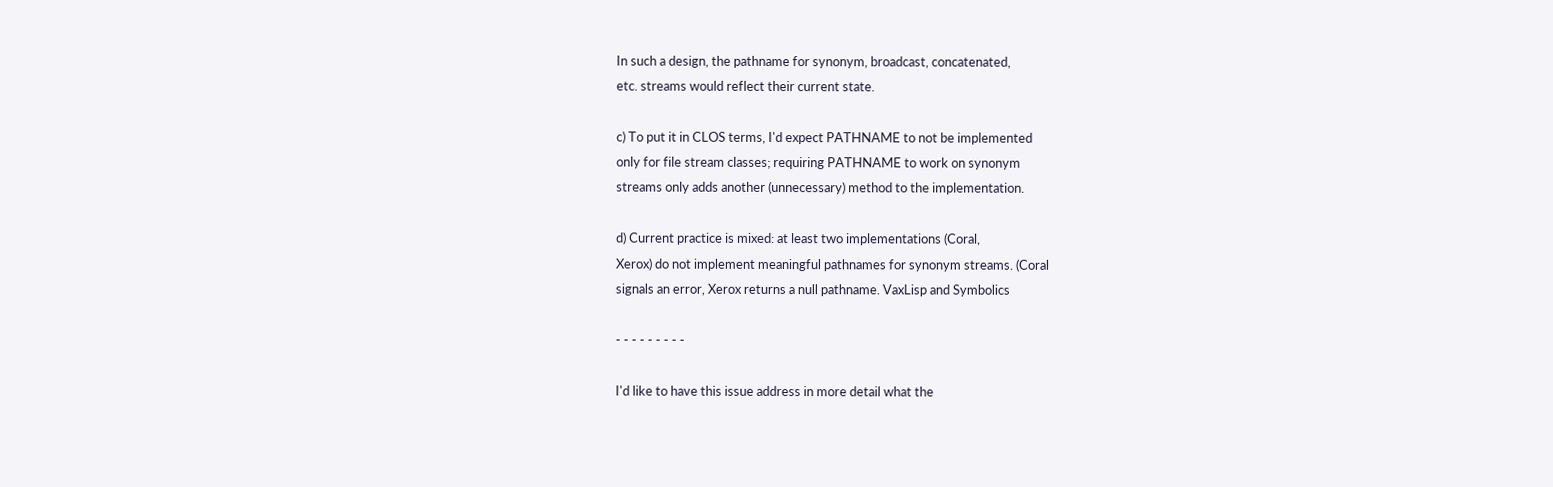In such a design, the pathname for synonym, broadcast, concatenated,
etc. streams would reflect their current state.

c) To put it in CLOS terms, I'd expect PATHNAME to not be implemented
only for file stream classes; requiring PATHNAME to work on synonym
streams only adds another (unnecessary) method to the implementation.

d) Current practice is mixed: at least two implementations (Coral,
Xerox) do not implement meaningful pathnames for synonym streams. (Coral
signals an error, Xerox returns a null pathname. VaxLisp and Symbolics

- - - - - - - - -

I'd like to have this issue address in more detail what the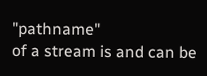"pathname"
of a stream is and can be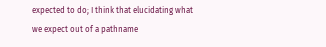expected to do; I think that elucidating what
we expect out of a pathname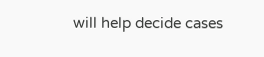will help decide cases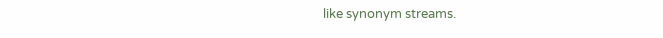like synonym streams.